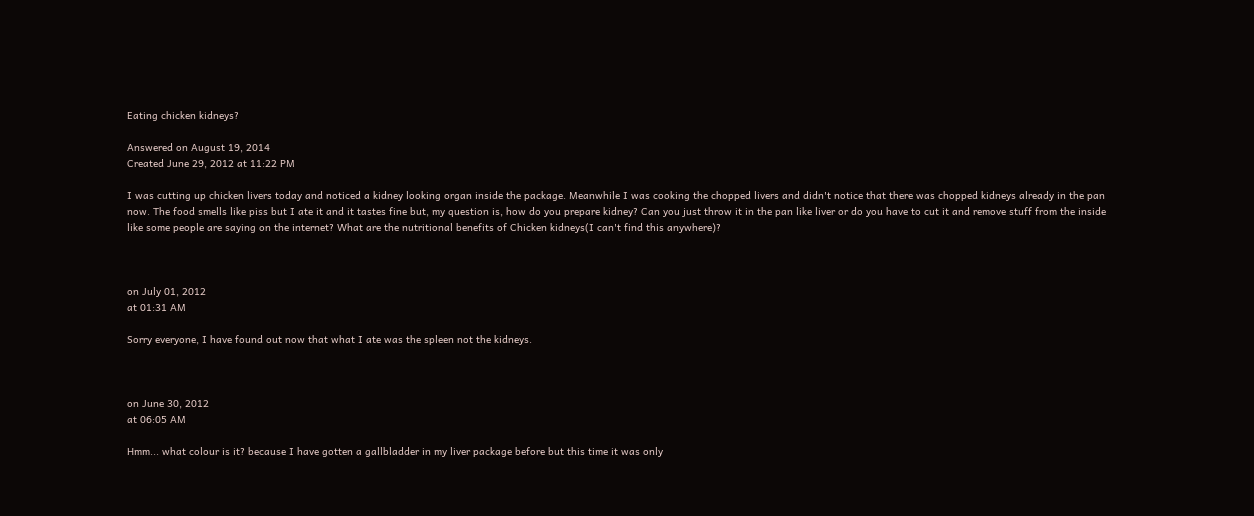Eating chicken kidneys?

Answered on August 19, 2014
Created June 29, 2012 at 11:22 PM

I was cutting up chicken livers today and noticed a kidney looking organ inside the package. Meanwhile I was cooking the chopped livers and didn't notice that there was chopped kidneys already in the pan now. The food smells like piss but I ate it and it tastes fine but, my question is, how do you prepare kidney? Can you just throw it in the pan like liver or do you have to cut it and remove stuff from the inside like some people are saying on the internet? What are the nutritional benefits of Chicken kidneys(I can't find this anywhere)?



on July 01, 2012
at 01:31 AM

Sorry everyone, I have found out now that what I ate was the spleen not the kidneys.



on June 30, 2012
at 06:05 AM

Hmm... what colour is it? because I have gotten a gallbladder in my liver package before but this time it was only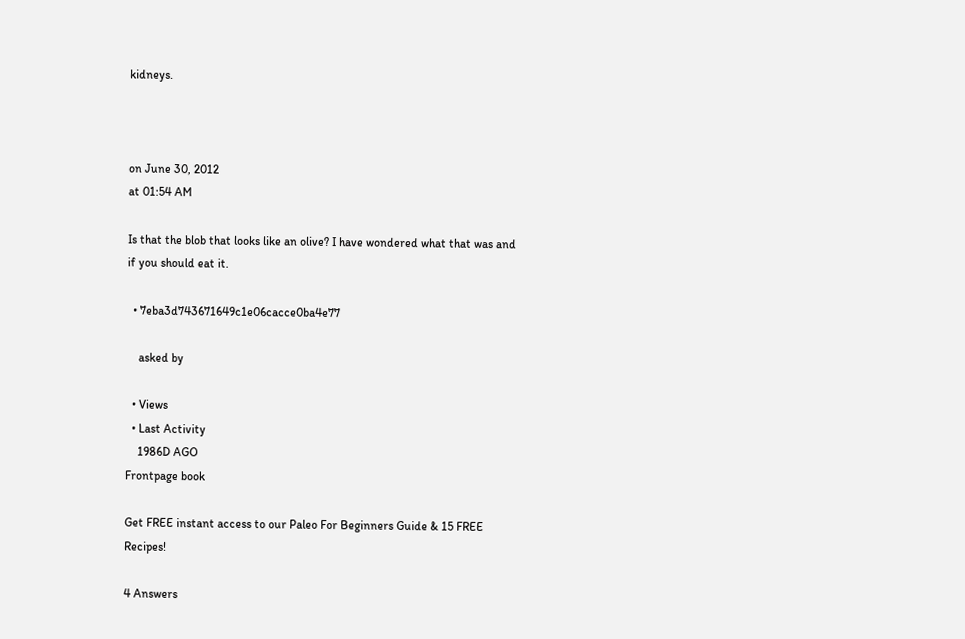kidneys.



on June 30, 2012
at 01:54 AM

Is that the blob that looks like an olive? I have wondered what that was and if you should eat it.

  • 7eba3d743671649c1e06cacce0ba4e77

    asked by

  • Views
  • Last Activity
    1986D AGO
Frontpage book

Get FREE instant access to our Paleo For Beginners Guide & 15 FREE Recipes!

4 Answers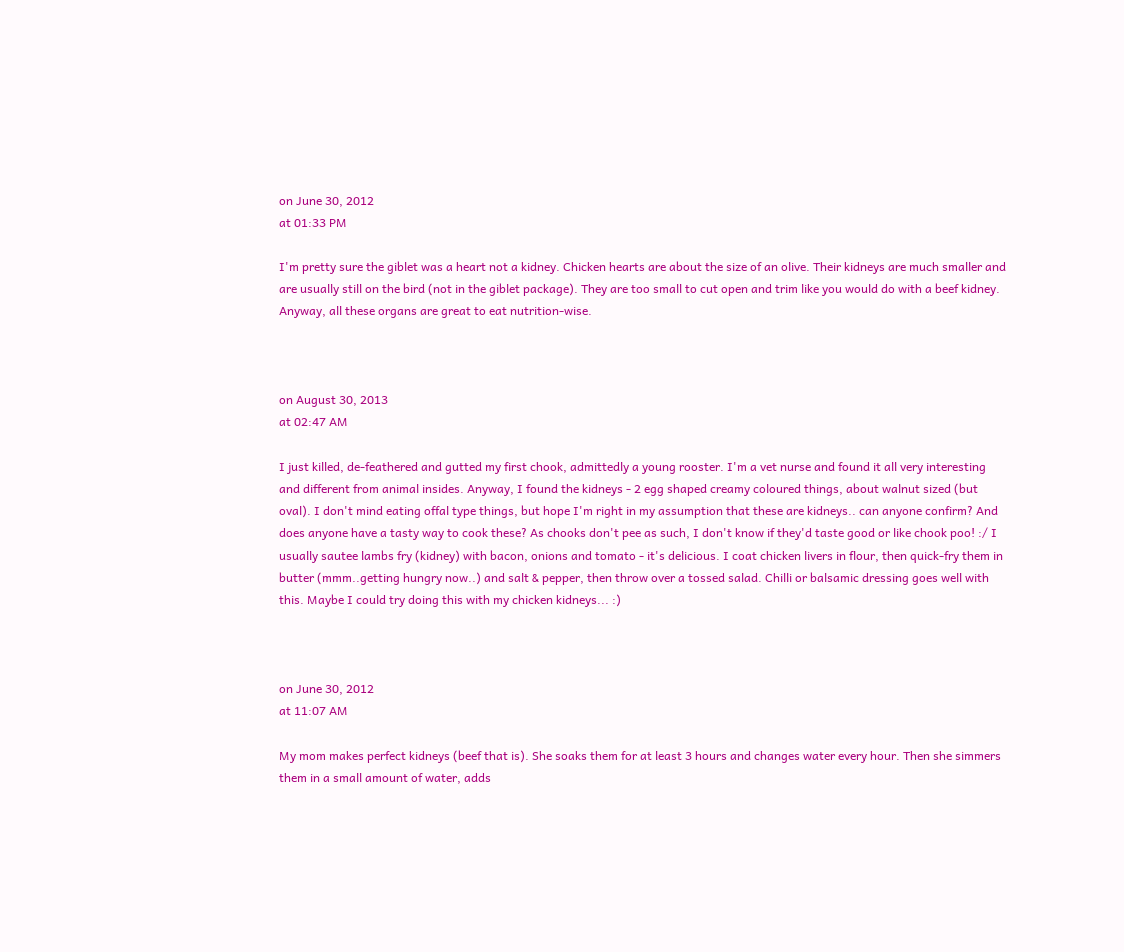on June 30, 2012
at 01:33 PM

I'm pretty sure the giblet was a heart not a kidney. Chicken hearts are about the size of an olive. Their kidneys are much smaller and are usually still on the bird (not in the giblet package). They are too small to cut open and trim like you would do with a beef kidney. Anyway, all these organs are great to eat nutrition-wise.



on August 30, 2013
at 02:47 AM

I just killed, de-feathered and gutted my first chook, admittedly a young rooster. I'm a vet nurse and found it all very interesting and different from animal insides. Anyway, I found the kidneys - 2 egg shaped creamy coloured things, about walnut sized (but oval). I don't mind eating offal type things, but hope I'm right in my assumption that these are kidneys.. can anyone confirm? And does anyone have a tasty way to cook these? As chooks don't pee as such, I don't know if they'd taste good or like chook poo! :/ I usually sautee lambs fry (kidney) with bacon, onions and tomato - it's delicious. I coat chicken livers in flour, then quick-fry them in butter (mmm..getting hungry now..) and salt & pepper, then throw over a tossed salad. Chilli or balsamic dressing goes well with this. Maybe I could try doing this with my chicken kidneys... :)



on June 30, 2012
at 11:07 AM

My mom makes perfect kidneys (beef that is). She soaks them for at least 3 hours and changes water every hour. Then she simmers them in a small amount of water, adds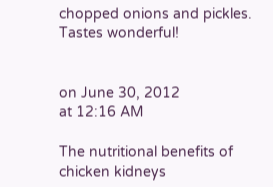chopped onions and pickles. Tastes wonderful!


on June 30, 2012
at 12:16 AM

The nutritional benefits of chicken kidneys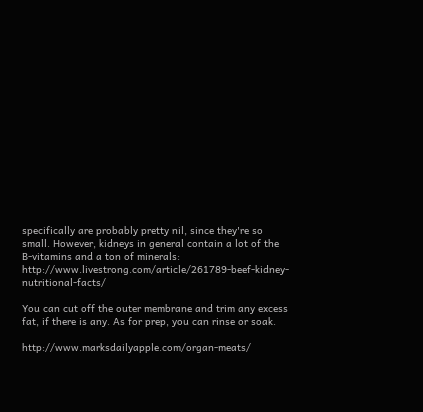specifically are probably pretty nil, since they're so small. However, kidneys in general contain a lot of the B-vitamins and a ton of minerals: http://www.livestrong.com/article/261789-beef-kidney-nutritional-facts/

You can cut off the outer membrane and trim any excess fat, if there is any. As for prep, you can rinse or soak.

http://www.marksdailyapple.com/organ-meats/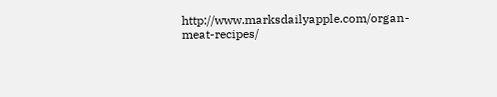http://www.marksdailyapple.com/organ-meat-recipes/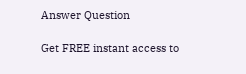Answer Question

Get FREE instant access to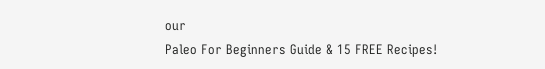our
Paleo For Beginners Guide & 15 FREE Recipes!